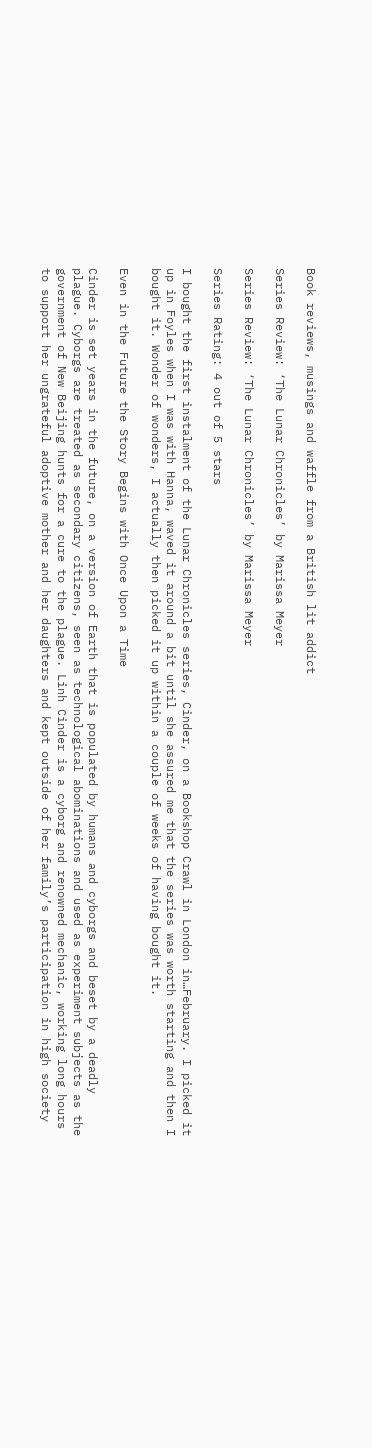Book reviews, musings and waffle from a British lit addict

Series Review: ‘The Lunar Chronicles’ by Marissa Meyer

Series Review: ‘The Lunar Chronicles’ by Marissa Meyer

Series Rating: 4 out of 5 stars

I bought the first instalment of the Lunar Chronicles series, Cinder, on a Bookshop Crawl in London in…February. I picked it up in Foyles when I was with Hanna, waved it around a bit until she assured me that the series was worth starting and then I bought it. Wonder of wonders, I actually then picked it up within a couple of weeks of having bought it.

Even in the Future the Story Begins with Once Upon a Time

Cinder is set years in the future, on a version of Earth that is populated by humans and cyborgs and beset by a deadly plague. Cyborgs are treated as secondary citizens, seen as technological abominations and used as experiment subjects as the government of New Beijing hunts for a cure to the plague. Linh Cinder is a cyborg and renowned mechanic, working long hours to support her ungrateful adoptive mother and her daughters and kept outside of her family’s participation in high society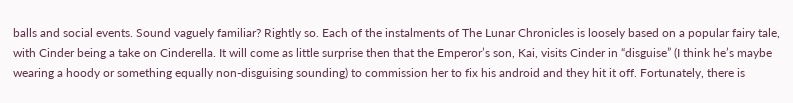balls and social events. Sound vaguely familiar? Rightly so. Each of the instalments of The Lunar Chronicles is loosely based on a popular fairy tale, with Cinder being a take on Cinderella. It will come as little surprise then that the Emperor’s son, Kai, visits Cinder in “disguise” (I think he’s maybe wearing a hoody or something equally non-disguising sounding) to commission her to fix his android and they hit it off. Fortunately, there is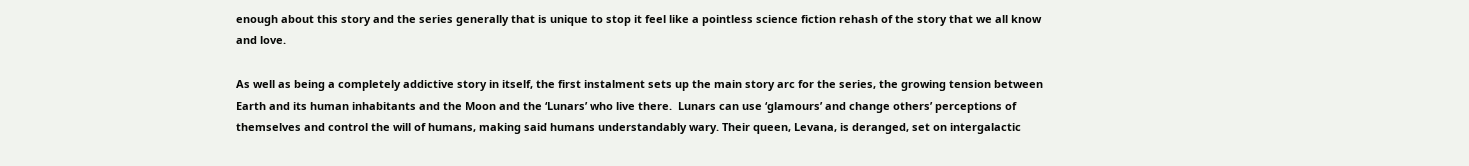enough about this story and the series generally that is unique to stop it feel like a pointless science fiction rehash of the story that we all know and love.

As well as being a completely addictive story in itself, the first instalment sets up the main story arc for the series, the growing tension between Earth and its human inhabitants and the Moon and the ‘Lunars’ who live there.  Lunars can use ‘glamours’ and change others’ perceptions of themselves and control the will of humans, making said humans understandably wary. Their queen, Levana, is deranged, set on intergalactic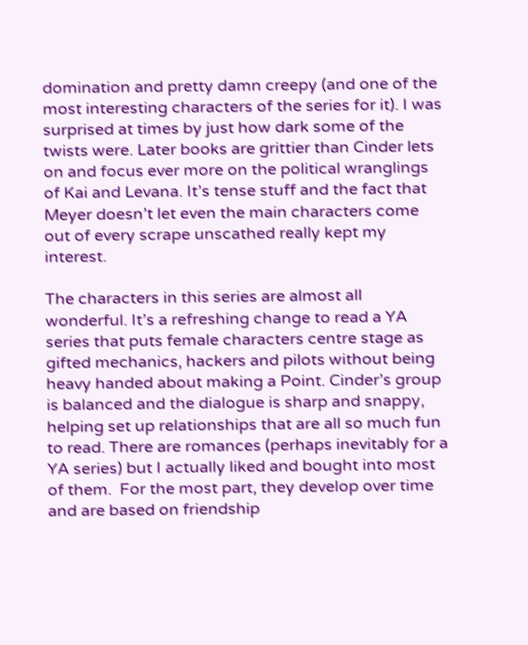domination and pretty damn creepy (and one of the most interesting characters of the series for it). I was surprised at times by just how dark some of the twists were. Later books are grittier than Cinder lets on and focus ever more on the political wranglings of Kai and Levana. It’s tense stuff and the fact that Meyer doesn’t let even the main characters come out of every scrape unscathed really kept my interest.

The characters in this series are almost all wonderful. It’s a refreshing change to read a YA series that puts female characters centre stage as gifted mechanics, hackers and pilots without being heavy handed about making a Point. Cinder’s group is balanced and the dialogue is sharp and snappy, helping set up relationships that are all so much fun to read. There are romances (perhaps inevitably for a YA series) but I actually liked and bought into most of them.  For the most part, they develop over time and are based on friendship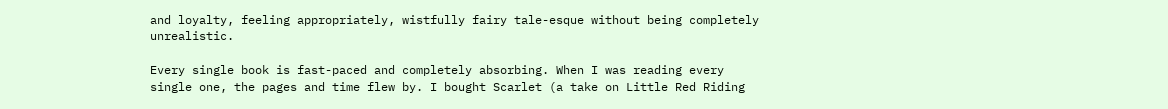and loyalty, feeling appropriately, wistfully fairy tale-esque without being completely unrealistic.

Every single book is fast-paced and completely absorbing. When I was reading every single one, the pages and time flew by. I bought Scarlet (a take on Little Red Riding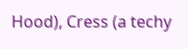Hood), Cress (a techy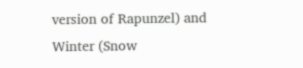version of Rapunzel) and Winter (Snow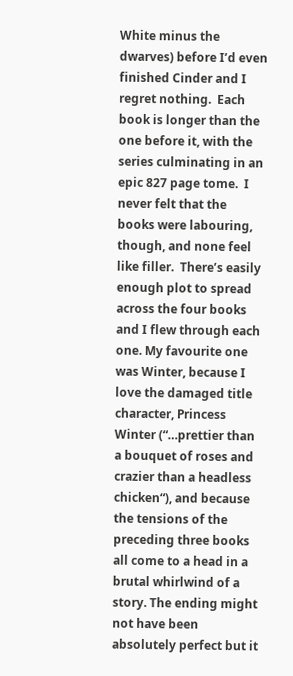White minus the dwarves) before I’d even finished Cinder and I regret nothing.  Each book is longer than the one before it, with the series culminating in an epic 827 page tome.  I never felt that the books were labouring, though, and none feel like filler.  There’s easily enough plot to spread across the four books and I flew through each one. My favourite one was Winter, because I love the damaged title character, Princess Winter (“…prettier than a bouquet of roses and crazier than a headless chicken“), and because the tensions of the preceding three books all come to a head in a brutal whirlwind of a story. The ending might not have been absolutely perfect but it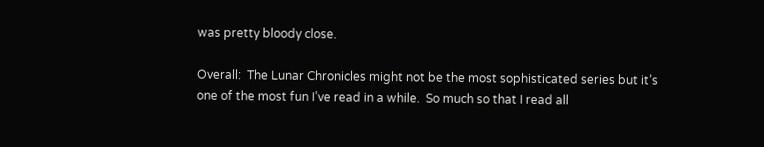was pretty bloody close.

Overall:  The Lunar Chronicles might not be the most sophisticated series but it’s one of the most fun I’ve read in a while.  So much so that I read all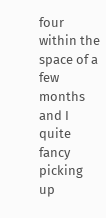four within the space of a few months and I quite fancy picking up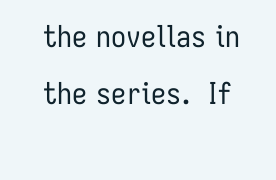the novellas in the series.  If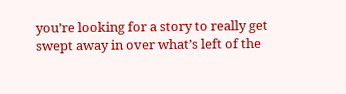you’re looking for a story to really get swept away in over what’s left of the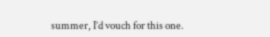summer, I’d vouch for this one.